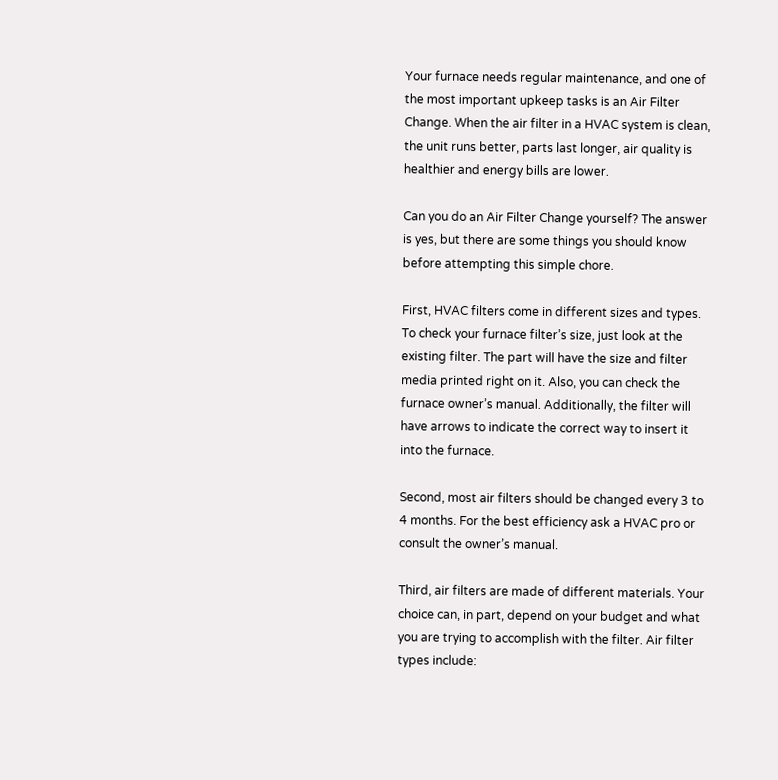Your furnace needs regular maintenance, and one of the most important upkeep tasks is an Air Filter Change. When the air filter in a HVAC system is clean, the unit runs better, parts last longer, air quality is healthier and energy bills are lower.

Can you do an Air Filter Change yourself? The answer is yes, but there are some things you should know before attempting this simple chore.

First, HVAC filters come in different sizes and types. To check your furnace filter’s size, just look at the existing filter. The part will have the size and filter media printed right on it. Also, you can check the furnace owner’s manual. Additionally, the filter will have arrows to indicate the correct way to insert it into the furnace.

Second, most air filters should be changed every 3 to 4 months. For the best efficiency ask a HVAC pro or consult the owner’s manual.

Third, air filters are made of different materials. Your choice can, in part, depend on your budget and what you are trying to accomplish with the filter. Air filter types include: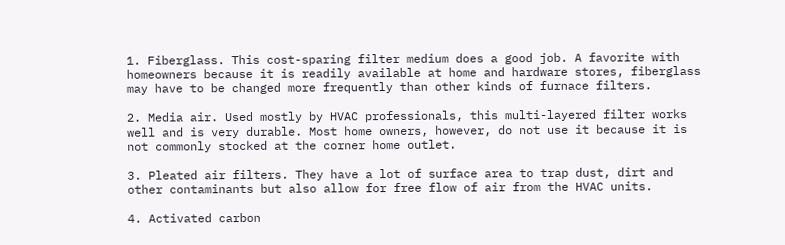1. Fiberglass. This cost-sparing filter medium does a good job. A favorite with homeowners because it is readily available at home and hardware stores, fiberglass may have to be changed more frequently than other kinds of furnace filters.

2. Media air. Used mostly by HVAC professionals, this multi-layered filter works well and is very durable. Most home owners, however, do not use it because it is not commonly stocked at the corner home outlet.

3. Pleated air filters. They have a lot of surface area to trap dust, dirt and other contaminants but also allow for free flow of air from the HVAC units.

4. Activated carbon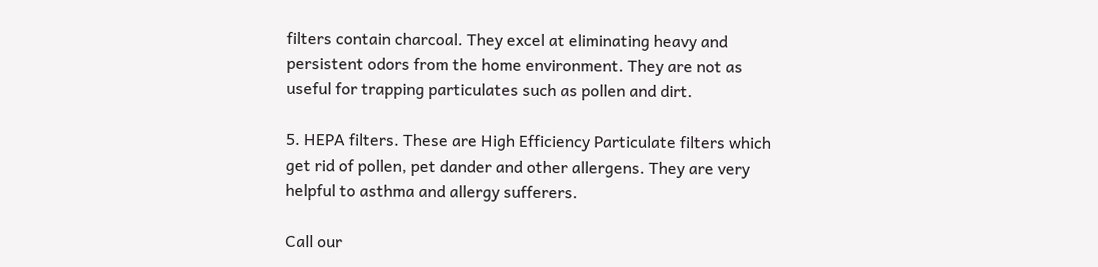filters contain charcoal. They excel at eliminating heavy and persistent odors from the home environment. They are not as useful for trapping particulates such as pollen and dirt.

5. HEPA filters. These are High Efficiency Particulate filters which get rid of pollen, pet dander and other allergens. They are very helpful to asthma and allergy sufferers.

Call our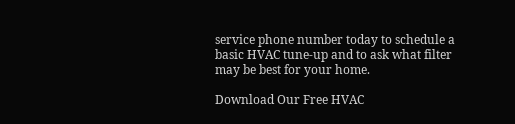service phone number today to schedule a basic HVAC tune-up and to ask what filter may be best for your home.

Download Our Free HVAC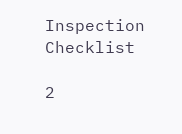Inspection Checklist

2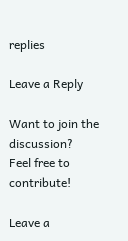replies

Leave a Reply

Want to join the discussion?
Feel free to contribute!

Leave a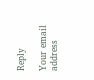Reply

Your email address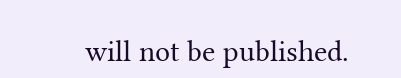will not be published.